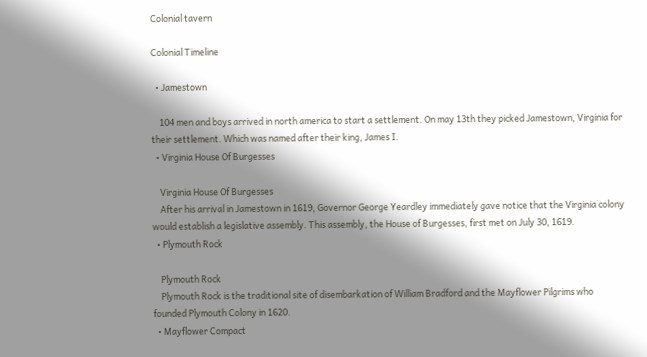Colonial tavern

Colonial Timeline

  • Jamestown

    104 men and boys arrived in north america to start a settlement. On may 13th they picked Jamestown, Virginia for their settlement. Which was named after their king, James I.
  • Virginia House Of Burgesses

    Virginia House Of Burgesses
    After his arrival in Jamestown in 1619, Governor George Yeardley immediately gave notice that the Virginia colony would establish a legislative assembly. This assembly, the House of Burgesses, first met on July 30, 1619.
  • Plymouth Rock

    Plymouth Rock
    Plymouth Rock is the traditional site of disembarkation of William Bradford and the Mayflower Pilgrims who founded Plymouth Colony in 1620.
  • Mayflower Compact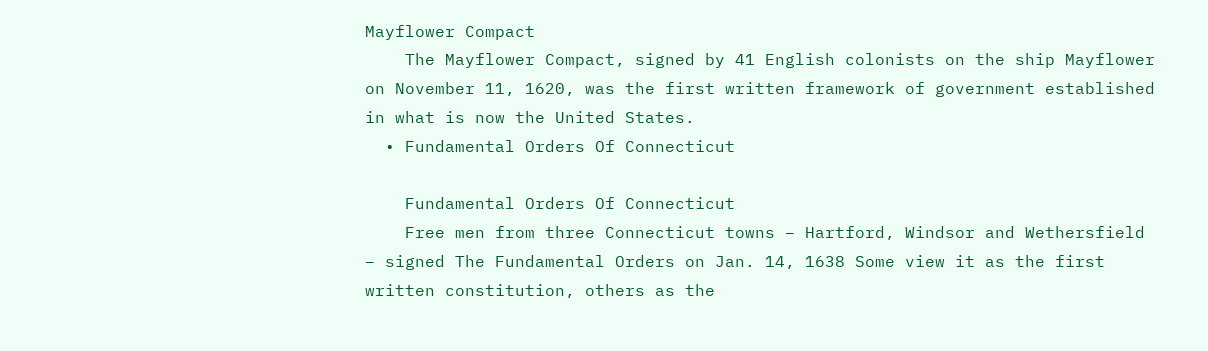Mayflower Compact
    The Mayflower Compact, signed by 41 English colonists on the ship Mayflower on November 11, 1620, was the first written framework of government established in what is now the United States.
  • Fundamental Orders Of Connecticut

    Fundamental Orders Of Connecticut
    Free men from three Connecticut towns – Hartford, Windsor and Wethersfield – signed The Fundamental Orders on Jan. 14, 1638 Some view it as the first written constitution, others as the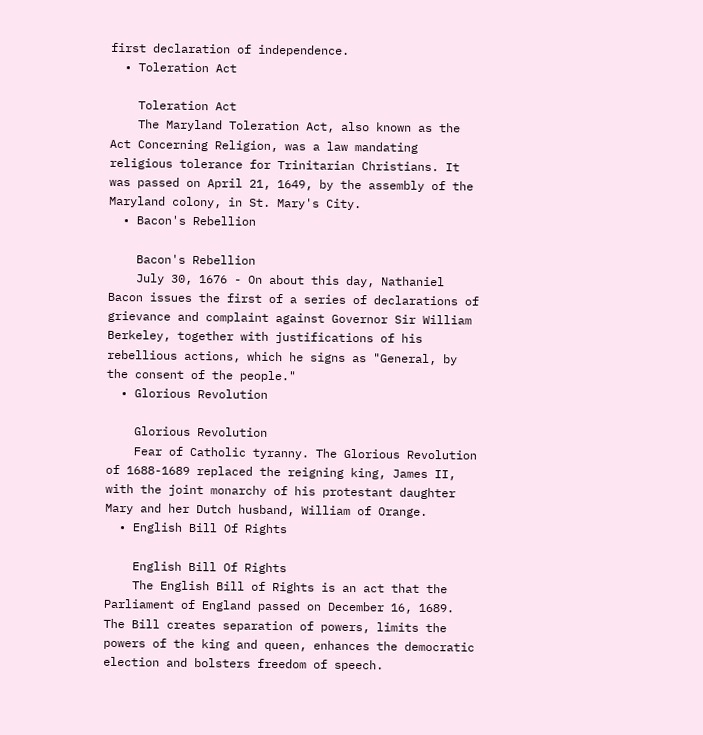first declaration of independence.
  • Toleration Act

    Toleration Act
    The Maryland Toleration Act, also known as the Act Concerning Religion, was a law mandating religious tolerance for Trinitarian Christians. It was passed on April 21, 1649, by the assembly of the Maryland colony, in St. Mary's City.
  • Bacon's Rebellion

    Bacon's Rebellion
    July 30, 1676 - On about this day, Nathaniel Bacon issues the first of a series of declarations of grievance and complaint against Governor Sir William Berkeley, together with justifications of his rebellious actions, which he signs as "General, by the consent of the people."
  • Glorious Revolution

    Glorious Revolution
    Fear of Catholic tyranny. The Glorious Revolution of 1688-1689 replaced the reigning king, James II, with the joint monarchy of his protestant daughter Mary and her Dutch husband, William of Orange.
  • English Bill Of Rights

    English Bill Of Rights
    The English Bill of Rights is an act that the Parliament of England passed on December 16, 1689. The Bill creates separation of powers, limits the powers of the king and queen, enhances the democratic election and bolsters freedom of speech.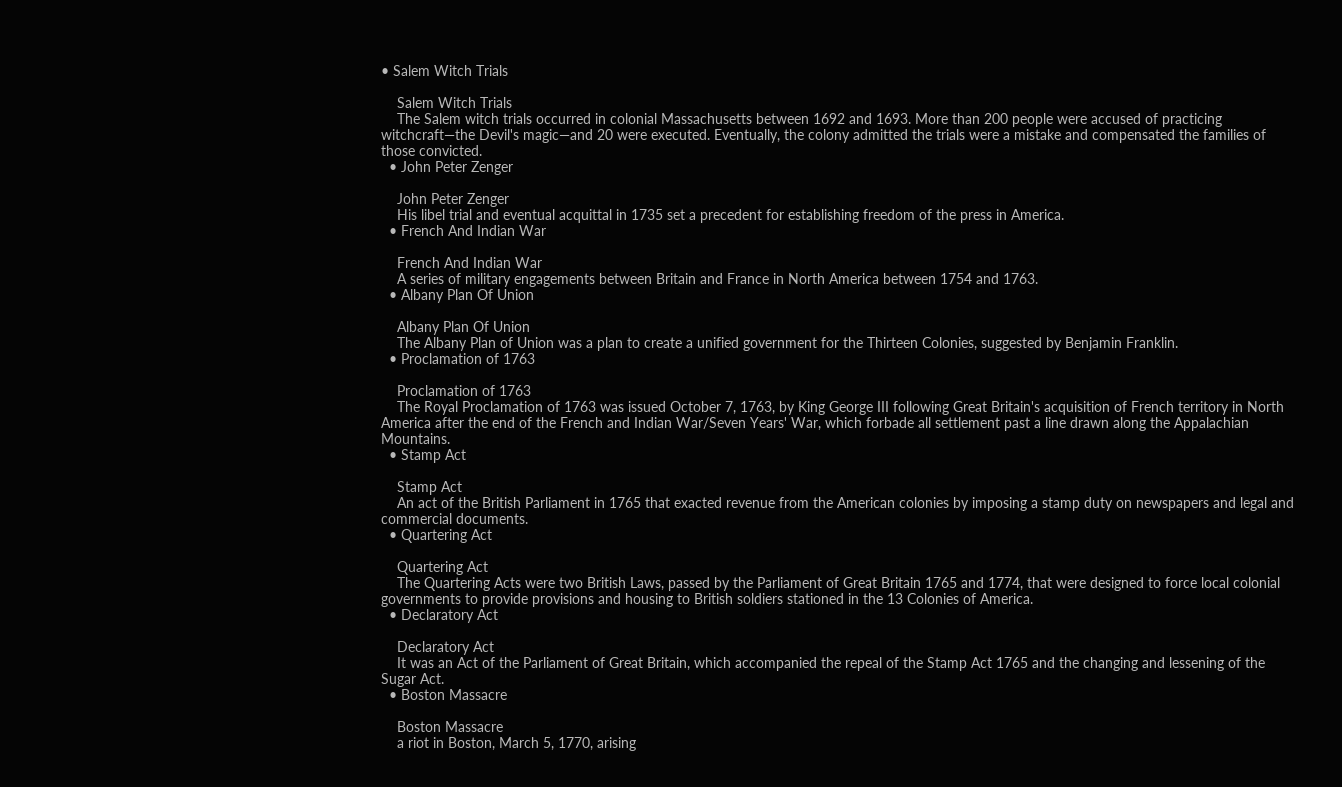• Salem Witch Trials

    Salem Witch Trials
    The Salem witch trials occurred in colonial Massachusetts between 1692 and 1693. More than 200 people were accused of practicing witchcraft—the Devil's magic—and 20 were executed. Eventually, the colony admitted the trials were a mistake and compensated the families of those convicted.
  • John Peter Zenger

    John Peter Zenger
    His libel trial and eventual acquittal in 1735 set a precedent for establishing freedom of the press in America.
  • French And Indian War

    French And Indian War
    A series of military engagements between Britain and France in North America between 1754 and 1763.
  • Albany Plan Of Union

    Albany Plan Of Union
    The Albany Plan of Union was a plan to create a unified government for the Thirteen Colonies, suggested by Benjamin Franklin.
  • Proclamation of 1763

    Proclamation of 1763
    The Royal Proclamation of 1763 was issued October 7, 1763, by King George III following Great Britain's acquisition of French territory in North America after the end of the French and Indian War/Seven Years' War, which forbade all settlement past a line drawn along the Appalachian Mountains.
  • Stamp Act

    Stamp Act
    An act of the British Parliament in 1765 that exacted revenue from the American colonies by imposing a stamp duty on newspapers and legal and commercial documents.
  • Quartering Act

    Quartering Act
    The Quartering Acts were two British Laws, passed by the Parliament of Great Britain 1765 and 1774, that were designed to force local colonial governments to provide provisions and housing to British soldiers stationed in the 13 Colonies of America.
  • Declaratory Act

    Declaratory Act
    It was an Act of the Parliament of Great Britain, which accompanied the repeal of the Stamp Act 1765 and the changing and lessening of the Sugar Act.
  • Boston Massacre

    Boston Massacre
    a riot in Boston, March 5, 1770, arising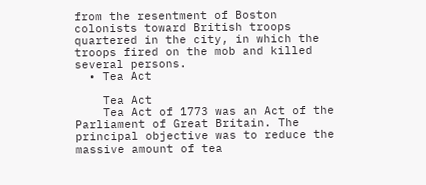from the resentment of Boston colonists toward British troops quartered in the city, in which the troops fired on the mob and killed several persons.
  • Tea Act

    Tea Act
    Tea Act of 1773 was an Act of the Parliament of Great Britain. The principal objective was to reduce the massive amount of tea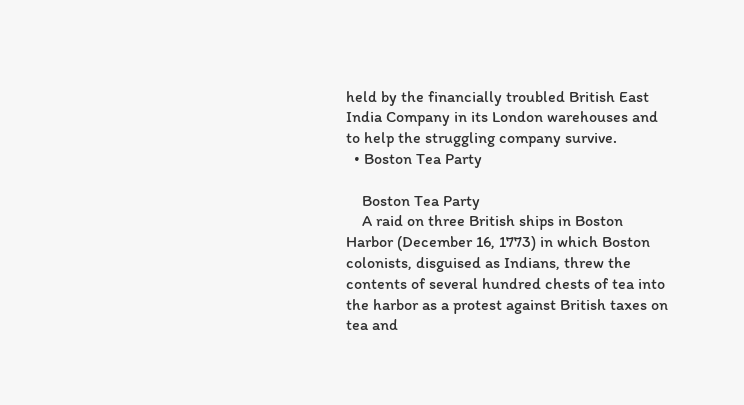held by the financially troubled British East India Company in its London warehouses and to help the struggling company survive.
  • Boston Tea Party

    Boston Tea Party
    A raid on three British ships in Boston Harbor (December 16, 1773) in which Boston colonists, disguised as Indians, threw the contents of several hundred chests of tea into the harbor as a protest against British taxes on tea and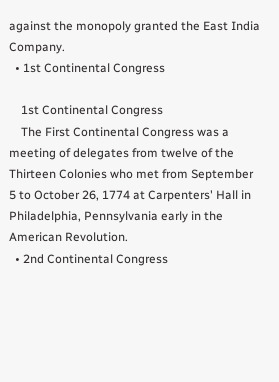against the monopoly granted the East India Company.
  • 1st Continental Congress

    1st Continental Congress
    The First Continental Congress was a meeting of delegates from twelve of the Thirteen Colonies who met from September 5 to October 26, 1774 at Carpenters' Hall in Philadelphia, Pennsylvania early in the American Revolution.
  • 2nd Continental Congress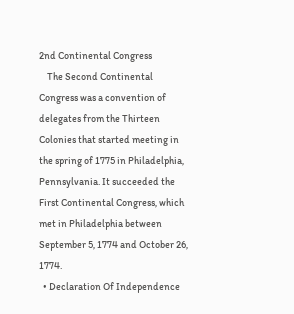2nd Continental Congress
    The Second Continental Congress was a convention of delegates from the Thirteen Colonies that started meeting in the spring of 1775 in Philadelphia, Pennsylvania. It succeeded the First Continental Congress, which met in Philadelphia between September 5, 1774 and October 26, 1774.
  • Declaration Of Independence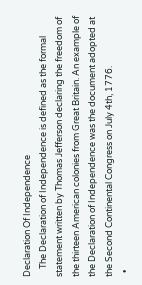Declaration Of Independence
    The Declaration of Independence is defined as the formal statement written by Thomas Jefferson declaring the freedom of the thirteen American colonies from Great Britain. An example of the Declaration of Independence was the document adopted at the Second Continental Congress on July 4th, 1776.
  •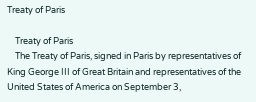Treaty of Paris

    Treaty of Paris
    The Treaty of Paris, signed in Paris by representatives of King George III of Great Britain and representatives of the United States of America on September 3,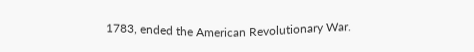1783, ended the American Revolutionary War.